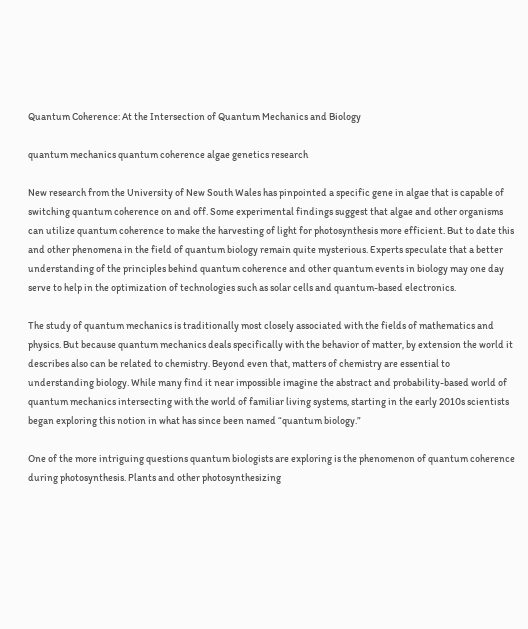Quantum Coherence: At the Intersection of Quantum Mechanics and Biology

quantum mechanics quantum coherence algae genetics research

New research from the University of New South Wales has pinpointed a specific gene in algae that is capable of switching quantum coherence on and off. Some experimental findings suggest that algae and other organisms can utilize quantum coherence to make the harvesting of light for photosynthesis more efficient. But to date this and other phenomena in the field of quantum biology remain quite mysterious. Experts speculate that a better understanding of the principles behind quantum coherence and other quantum events in biology may one day serve to help in the optimization of technologies such as solar cells and quantum-based electronics.

The study of quantum mechanics is traditionally most closely associated with the fields of mathematics and physics. But because quantum mechanics deals specifically with the behavior of matter, by extension the world it describes also can be related to chemistry. Beyond even that, matters of chemistry are essential to understanding biology. While many find it near impossible imagine the abstract and probability-based world of quantum mechanics intersecting with the world of familiar living systems, starting in the early 2010s scientists began exploring this notion in what has since been named “quantum biology.”

One of the more intriguing questions quantum biologists are exploring is the phenomenon of quantum coherence during photosynthesis. Plants and other photosynthesizing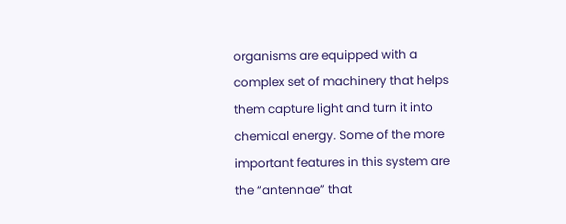organisms are equipped with a complex set of machinery that helps them capture light and turn it into chemical energy. Some of the more important features in this system are the “antennae” that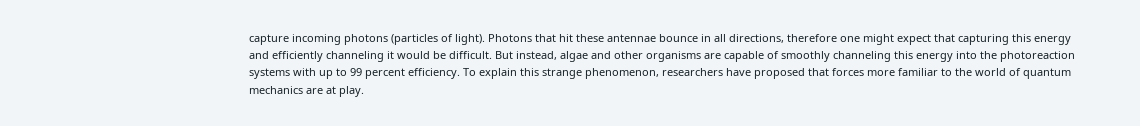capture incoming photons (particles of light). Photons that hit these antennae bounce in all directions, therefore one might expect that capturing this energy and efficiently channeling it would be difficult. But instead, algae and other organisms are capable of smoothly channeling this energy into the photoreaction systems with up to 99 percent efficiency. To explain this strange phenomenon, researchers have proposed that forces more familiar to the world of quantum mechanics are at play.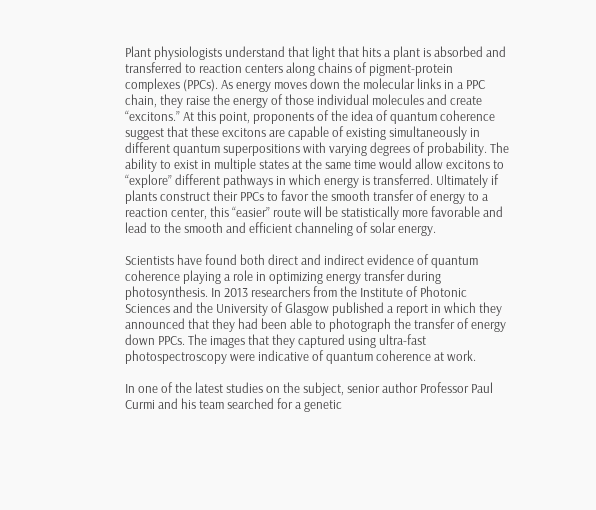Plant physiologists understand that light that hits a plant is absorbed and transferred to reaction centers along chains of pigment-protein complexes (PPCs). As energy moves down the molecular links in a PPC chain, they raise the energy of those individual molecules and create “excitons.” At this point, proponents of the idea of quantum coherence suggest that these excitons are capable of existing simultaneously in different quantum superpositions with varying degrees of probability. The ability to exist in multiple states at the same time would allow excitons to “explore” different pathways in which energy is transferred. Ultimately if plants construct their PPCs to favor the smooth transfer of energy to a reaction center, this “easier” route will be statistically more favorable and lead to the smooth and efficient channeling of solar energy.

Scientists have found both direct and indirect evidence of quantum coherence playing a role in optimizing energy transfer during photosynthesis. In 2013 researchers from the Institute of Photonic Sciences and the University of Glasgow published a report in which they announced that they had been able to photograph the transfer of energy down PPCs. The images that they captured using ultra-fast photospectroscopy were indicative of quantum coherence at work.

In one of the latest studies on the subject, senior author Professor Paul Curmi and his team searched for a genetic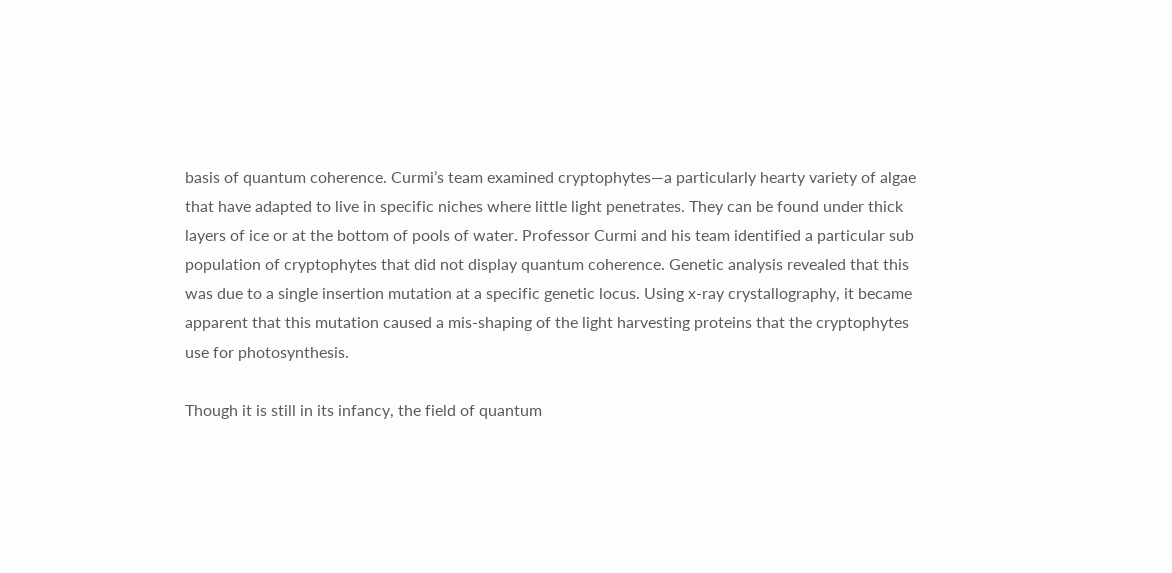basis of quantum coherence. Curmi’s team examined cryptophytes—a particularly hearty variety of algae that have adapted to live in specific niches where little light penetrates. They can be found under thick layers of ice or at the bottom of pools of water. Professor Curmi and his team identified a particular sub population of cryptophytes that did not display quantum coherence. Genetic analysis revealed that this was due to a single insertion mutation at a specific genetic locus. Using x-ray crystallography, it became apparent that this mutation caused a mis-shaping of the light harvesting proteins that the cryptophytes use for photosynthesis.

Though it is still in its infancy, the field of quantum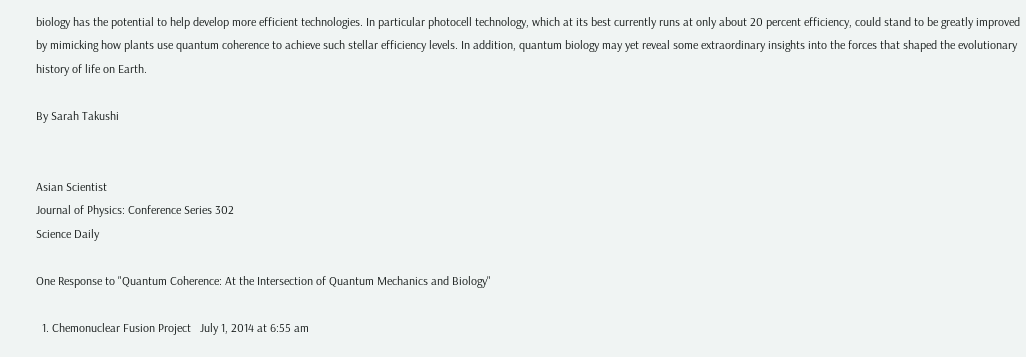biology has the potential to help develop more efficient technologies. In particular photocell technology, which at its best currently runs at only about 20 percent efficiency, could stand to be greatly improved by mimicking how plants use quantum coherence to achieve such stellar efficiency levels. In addition, quantum biology may yet reveal some extraordinary insights into the forces that shaped the evolutionary history of life on Earth.

By Sarah Takushi


Asian Scientist
Journal of Physics: Conference Series 302
Science Daily

One Response to "Quantum Coherence: At the Intersection of Quantum Mechanics and Biology"

  1. Chemonuclear Fusion Project   July 1, 2014 at 6:55 am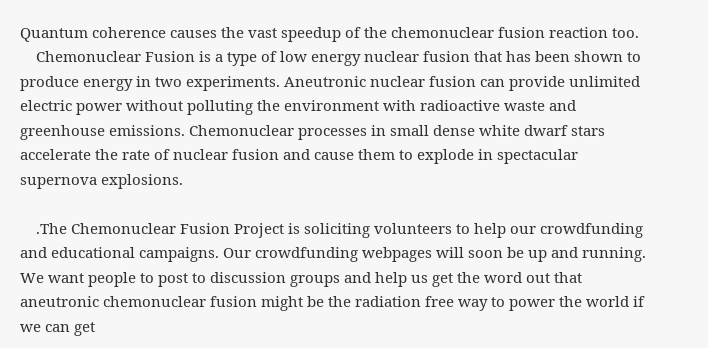Quantum coherence causes the vast speedup of the chemonuclear fusion reaction too.
    Chemonuclear Fusion is a type of low energy nuclear fusion that has been shown to produce energy in two experiments. Aneutronic nuclear fusion can provide unlimited electric power without polluting the environment with radioactive waste and greenhouse emissions. Chemonuclear processes in small dense white dwarf stars accelerate the rate of nuclear fusion and cause them to explode in spectacular supernova explosions.

    .The Chemonuclear Fusion Project is soliciting volunteers to help our crowdfunding and educational campaigns. Our crowdfunding webpages will soon be up and running. We want people to post to discussion groups and help us get the word out that aneutronic chemonuclear fusion might be the radiation free way to power the world if we can get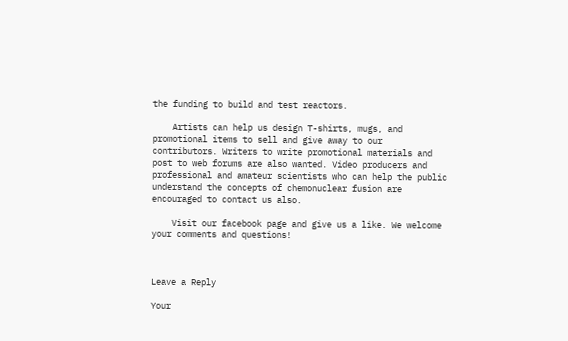the funding to build and test reactors.

    Artists can help us design T-shirts, mugs, and promotional items to sell and give away to our contributors. Writers to write promotional materials and post to web forums are also wanted. Video producers and professional and amateur scientists who can help the public understand the concepts of chemonuclear fusion are encouraged to contact us also.

    Visit our facebook page and give us a like. We welcome your comments and questions!



Leave a Reply

Your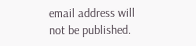email address will not be published.